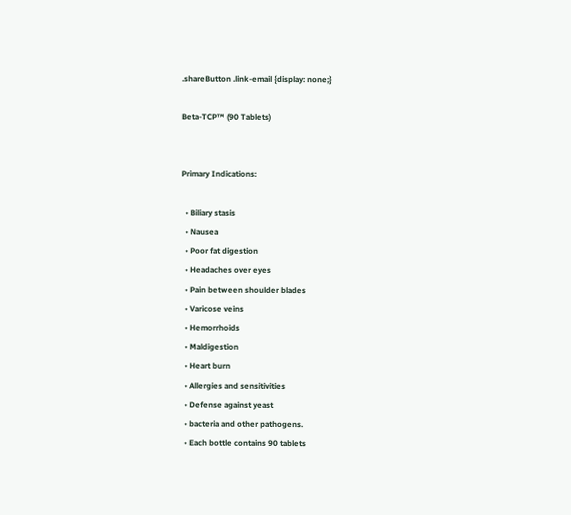.shareButton .link-email {display: none;}

Beta-TCP™ (90 Tablets)


Primary Indications:

  • Biliary stasis
  • Nausea
  • Poor fat digestion
  • Headaches over eyes
  • Pain between shoulder blades
  • Varicose veins
  • Hemorrhoids
  • Maldigestion
  • Heart burn
  • Allergies and sensitivities
  • Defense against yeast
  • bacteria and other pathogens.
  • Each bottle contains 90 tablets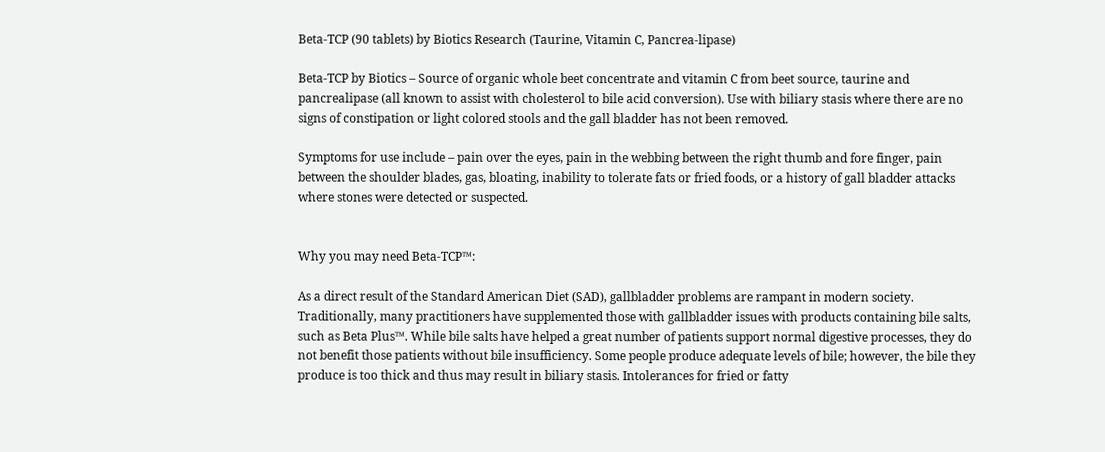Beta-TCP (90 tablets) by Biotics Research (Taurine, Vitamin C, Pancrea-lipase)

Beta-TCP by Biotics – Source of organic whole beet concentrate and vitamin C from beet source, taurine and pancrealipase (all known to assist with cholesterol to bile acid conversion). Use with biliary stasis where there are no signs of constipation or light colored stools and the gall bladder has not been removed.

Symptoms for use include – pain over the eyes, pain in the webbing between the right thumb and fore finger, pain between the shoulder blades, gas, bloating, inability to tolerate fats or fried foods, or a history of gall bladder attacks where stones were detected or suspected.


Why you may need Beta-TCP™:

As a direct result of the Standard American Diet (SAD), gallbladder problems are rampant in modern society. Traditionally, many practitioners have supplemented those with gallbladder issues with products containing bile salts, such as Beta Plus™. While bile salts have helped a great number of patients support normal digestive processes, they do not benefit those patients without bile insufficiency. Some people produce adequate levels of bile; however, the bile they produce is too thick and thus may result in biliary stasis. Intolerances for fried or fatty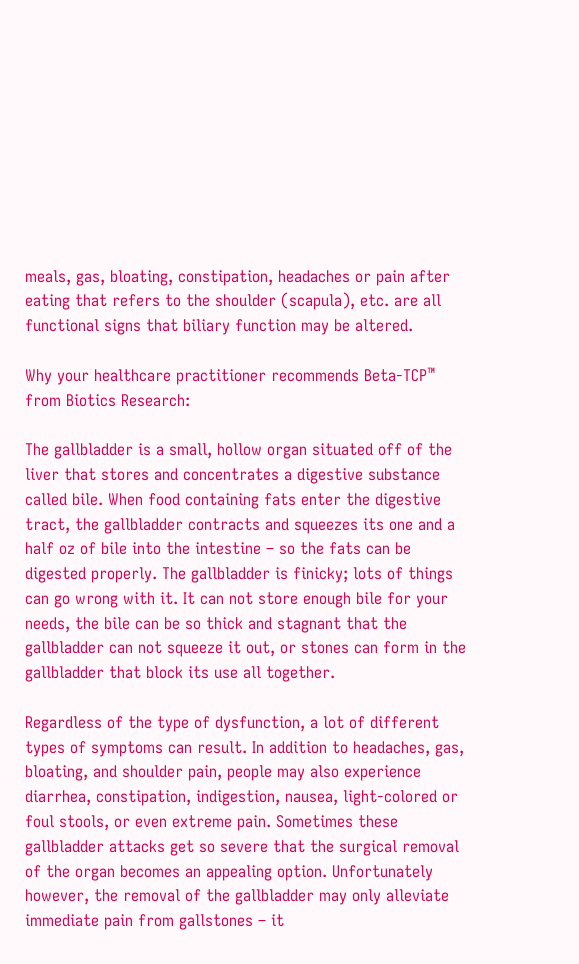meals, gas, bloating, constipation, headaches or pain after eating that refers to the shoulder (scapula), etc. are all functional signs that biliary function may be altered.

Why your healthcare practitioner recommends Beta-TCP™ from Biotics Research:

The gallbladder is a small, hollow organ situated off of the liver that stores and concentrates a digestive substance called bile. When food containing fats enter the digestive tract, the gallbladder contracts and squeezes its one and a half oz of bile into the intestine – so the fats can be digested properly. The gallbladder is finicky; lots of things can go wrong with it. It can not store enough bile for your needs, the bile can be so thick and stagnant that the gallbladder can not squeeze it out, or stones can form in the gallbladder that block its use all together.

Regardless of the type of dysfunction, a lot of different types of symptoms can result. In addition to headaches, gas, bloating, and shoulder pain, people may also experience diarrhea, constipation, indigestion, nausea, light-colored or foul stools, or even extreme pain. Sometimes these gallbladder attacks get so severe that the surgical removal of the organ becomes an appealing option. Unfortunately however, the removal of the gallbladder may only alleviate immediate pain from gallstones – it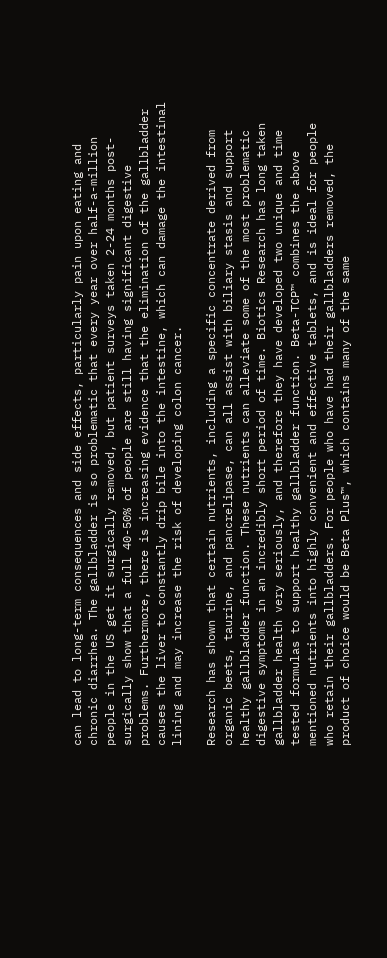can lead to long-term consequences and side effects, particularly pain upon eating and chronic diarrhea. The gallbladder is so problematic that every year over half-a-million people in the US get it surgically removed, but patient surveys taken 2-24 months post-surgically show that a full 40-50% of people are still having significant digestive problems. Furthermore, there is increasing evidence that the elimination of the gallbladder causes the liver to constantly drip bile into the intestine, which can damage the intestinal lining and may increase the risk of developing colon cancer.

Research has shown that certain nutrients, including a specific concentrate derived from organic beets, taurine, and pancrelipase, can all assist with biliary stasis and support healthy gallbladder function. These nutrients can alleviate some of the most problematic digestive symptoms in an incredibly short period of time. Biotics Research has long taken gallbladder health very seriously, and therefore they have developed two unique and time tested formulas to support healthy gallbladder function. Beta-TCP™ combines the above mentioned nutrients into highly convenient and effective tablets, and is ideal for people who retain their gallbladders. For people who have had their gallbladders removed, the product of choice would be Beta Plus™, which contains many of the same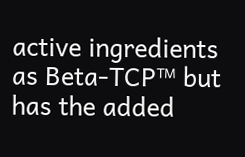active ingredients as Beta-TCP™ but has the added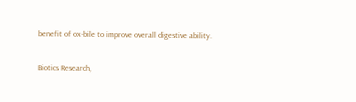benefit of ox-bile to improve overall digestive ability.

Biotics Research,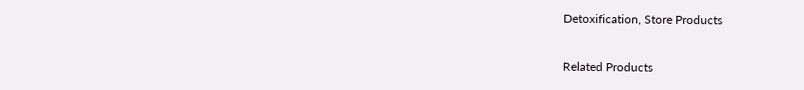Detoxification, Store Products

Related Products